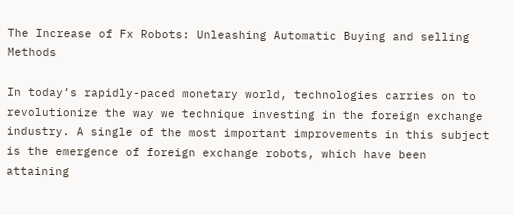The Increase of Fx Robots: Unleashing Automatic Buying and selling Methods

In today’s rapidly-paced monetary world, technologies carries on to revolutionize the way we technique investing in the foreign exchange industry. A single of the most important improvements in this subject is the emergence of foreign exchange robots, which have been attaining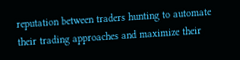reputation between traders hunting to automate their trading approaches and maximize their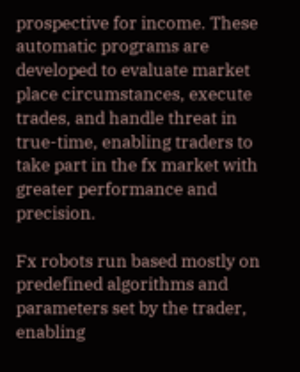prospective for income. These automatic programs are developed to evaluate market place circumstances, execute trades, and handle threat in true-time, enabling traders to take part in the fx market with greater performance and precision.

Fx robots run based mostly on predefined algorithms and parameters set by the trader, enabling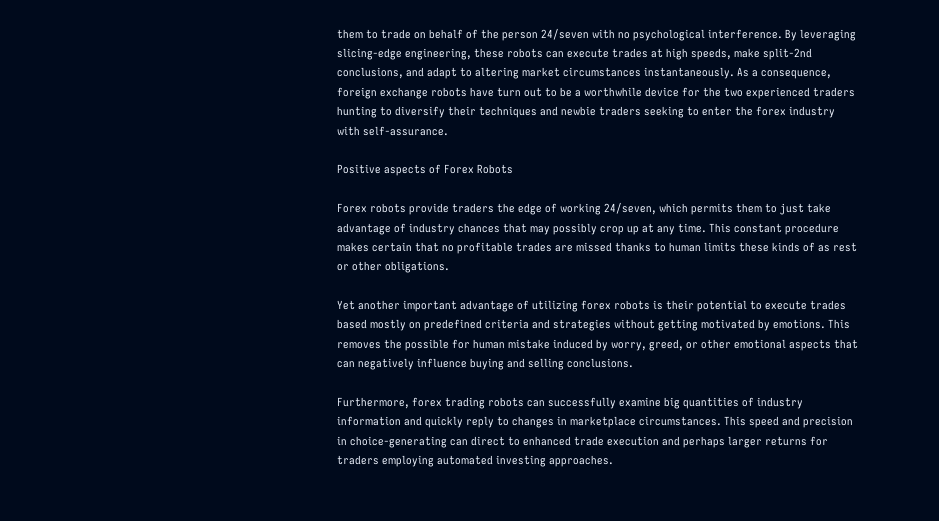them to trade on behalf of the person 24/seven with no psychological interference. By leveraging slicing-edge engineering, these robots can execute trades at high speeds, make split-2nd conclusions, and adapt to altering market circumstances instantaneously. As a consequence, foreign exchange robots have turn out to be a worthwhile device for the two experienced traders hunting to diversify their techniques and newbie traders seeking to enter the forex industry with self-assurance.

Positive aspects of Forex Robots

Forex robots provide traders the edge of working 24/seven, which permits them to just take advantage of industry chances that may possibly crop up at any time. This constant procedure makes certain that no profitable trades are missed thanks to human limits these kinds of as rest or other obligations.

Yet another important advantage of utilizing forex robots is their potential to execute trades based mostly on predefined criteria and strategies without getting motivated by emotions. This removes the possible for human mistake induced by worry, greed, or other emotional aspects that can negatively influence buying and selling conclusions.

Furthermore, forex trading robots can successfully examine big quantities of industry information and quickly reply to changes in marketplace circumstances. This speed and precision in choice-generating can direct to enhanced trade execution and perhaps larger returns for traders employing automated investing approaches.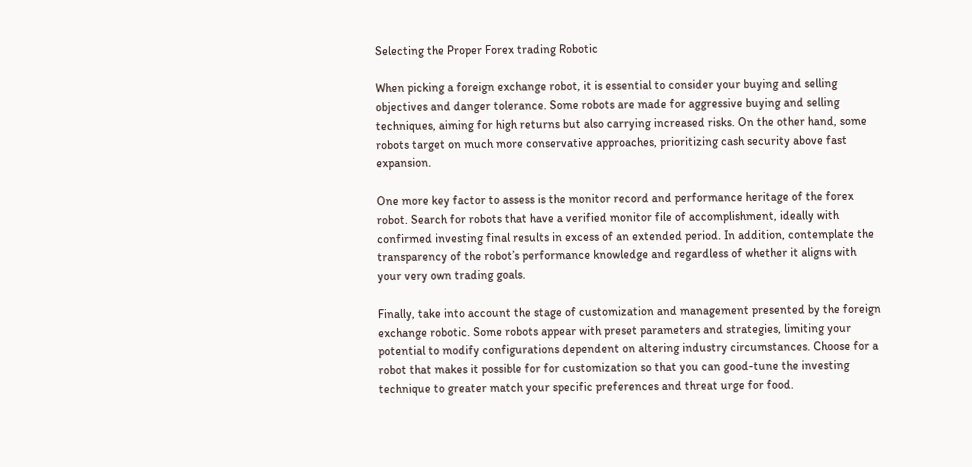Selecting the Proper Forex trading Robotic

When picking a foreign exchange robot, it is essential to consider your buying and selling objectives and danger tolerance. Some robots are made for aggressive buying and selling techniques, aiming for high returns but also carrying increased risks. On the other hand, some robots target on much more conservative approaches, prioritizing cash security above fast expansion.

One more key factor to assess is the monitor record and performance heritage of the forex robot. Search for robots that have a verified monitor file of accomplishment, ideally with confirmed investing final results in excess of an extended period. In addition, contemplate the transparency of the robot’s performance knowledge and regardless of whether it aligns with your very own trading goals.

Finally, take into account the stage of customization and management presented by the foreign exchange robotic. Some robots appear with preset parameters and strategies, limiting your potential to modify configurations dependent on altering industry circumstances. Choose for a robot that makes it possible for for customization so that you can good-tune the investing technique to greater match your specific preferences and threat urge for food.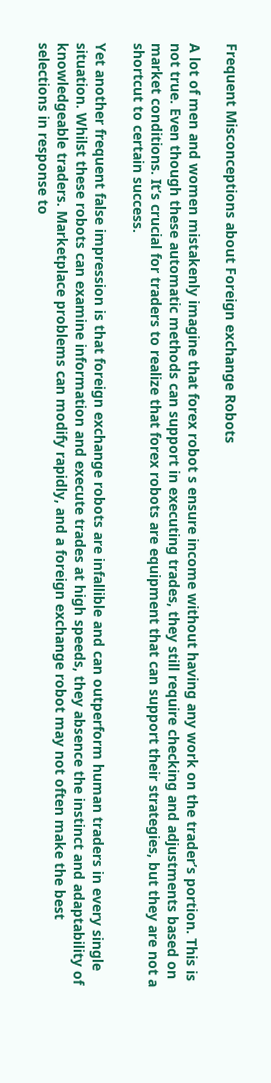Frequent Misconceptions about Foreign exchange Robots

A lot of men and women mistakenly imagine that forex robot s ensure income without having any work on the trader’s portion. This is not true. Even though these automatic methods can support in executing trades, they still require checking and adjustments based on market conditions. It’s crucial for traders to realize that forex robots are equipment that can support their strategies, but they are not a shortcut to certain success.

Yet another frequent false impression is that foreign exchange robots are infallible and can outperform human traders in every single situation. Whilst these robots can examine information and execute trades at high speeds, they absence the instinct and adaptability of knowledgeable traders. Marketplace problems can modify rapidly, and a foreign exchange robot may not often make the best selections in response to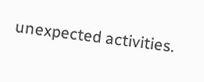unexpected activities.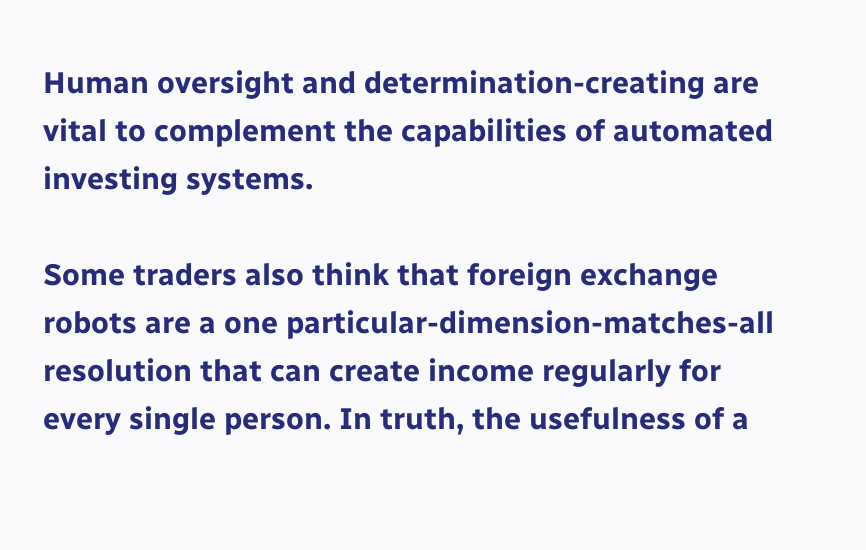Human oversight and determination-creating are vital to complement the capabilities of automated investing systems.

Some traders also think that foreign exchange robots are a one particular-dimension-matches-all resolution that can create income regularly for every single person. In truth, the usefulness of a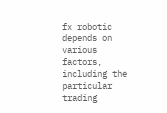fx robotic depends on various factors, including the particular trading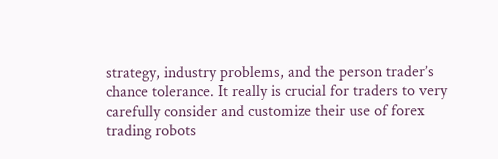strategy, industry problems, and the person trader’s chance tolerance. It really is crucial for traders to very carefully consider and customize their use of forex trading robots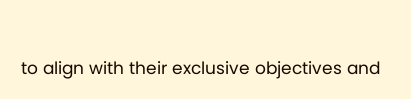to align with their exclusive objectives and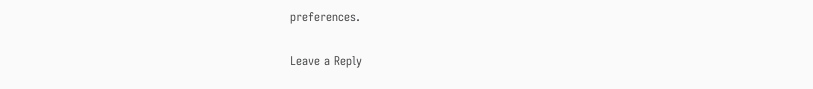preferences.

Leave a Reply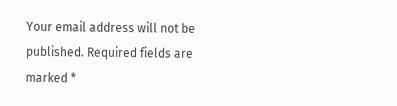Your email address will not be published. Required fields are marked *